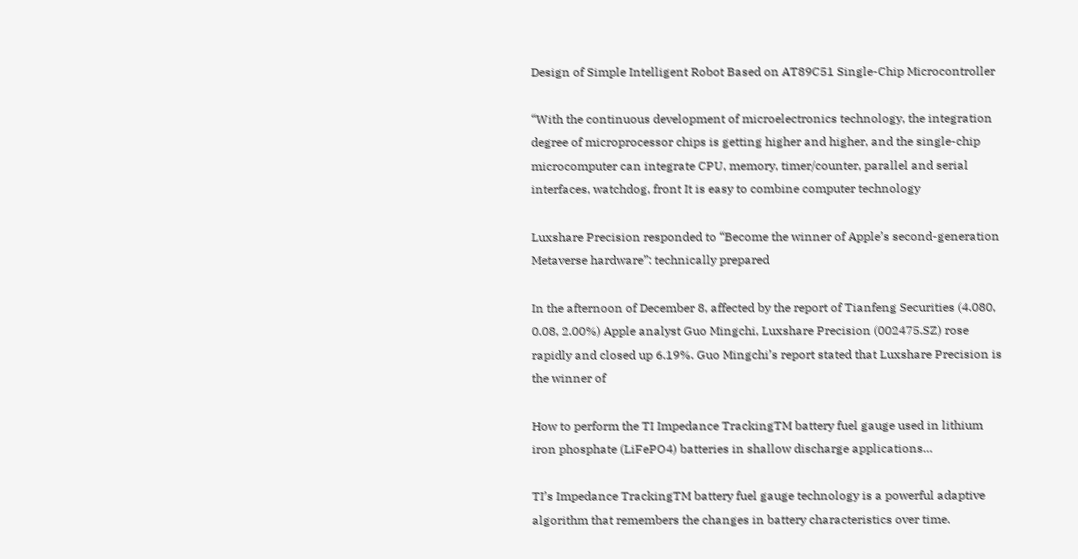Design of Simple Intelligent Robot Based on AT89C51 Single-Chip Microcontroller

“With the continuous development of microelectronics technology, the integration degree of microprocessor chips is getting higher and higher, and the single-chip microcomputer can integrate CPU, memory, timer/counter, parallel and serial interfaces, watchdog, front It is easy to combine computer technology

Luxshare Precision responded to “Become the winner of Apple’s second-generation Metaverse hardware”: technically prepared

In the afternoon of December 8, affected by the report of Tianfeng Securities (4.080, 0.08, 2.00%) Apple analyst Guo Mingchi, Luxshare Precision (002475.SZ) rose rapidly and closed up 6.19%. Guo Mingchi’s report stated that Luxshare Precision is the winner of

How to perform the TI Impedance TrackingTM battery fuel gauge used in lithium iron phosphate (LiFePO4) batteries in shallow discharge applications…

TI’s Impedance TrackingTM battery fuel gauge technology is a powerful adaptive algorithm that remembers the changes in battery characteristics over time.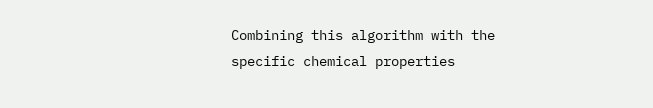Combining this algorithm with the specific chemical properties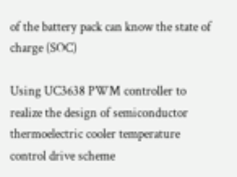of the battery pack can know the state of charge (SOC)

Using UC3638 PWM controller to realize the design of semiconductor thermoelectric cooler temperature control drive scheme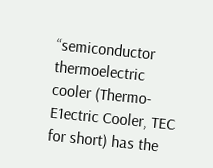“semiconductor thermoelectric cooler (Thermo-E1ectric Cooler, TEC for short) has the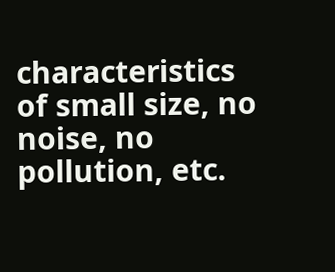characteristics of small size, no noise, no pollution, etc.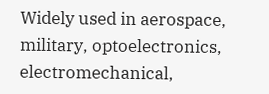Widely used in aerospace, military, optoelectronics, electromechanical,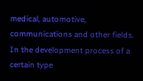medical, automotive, communications and other fields. In the development process of a certain type